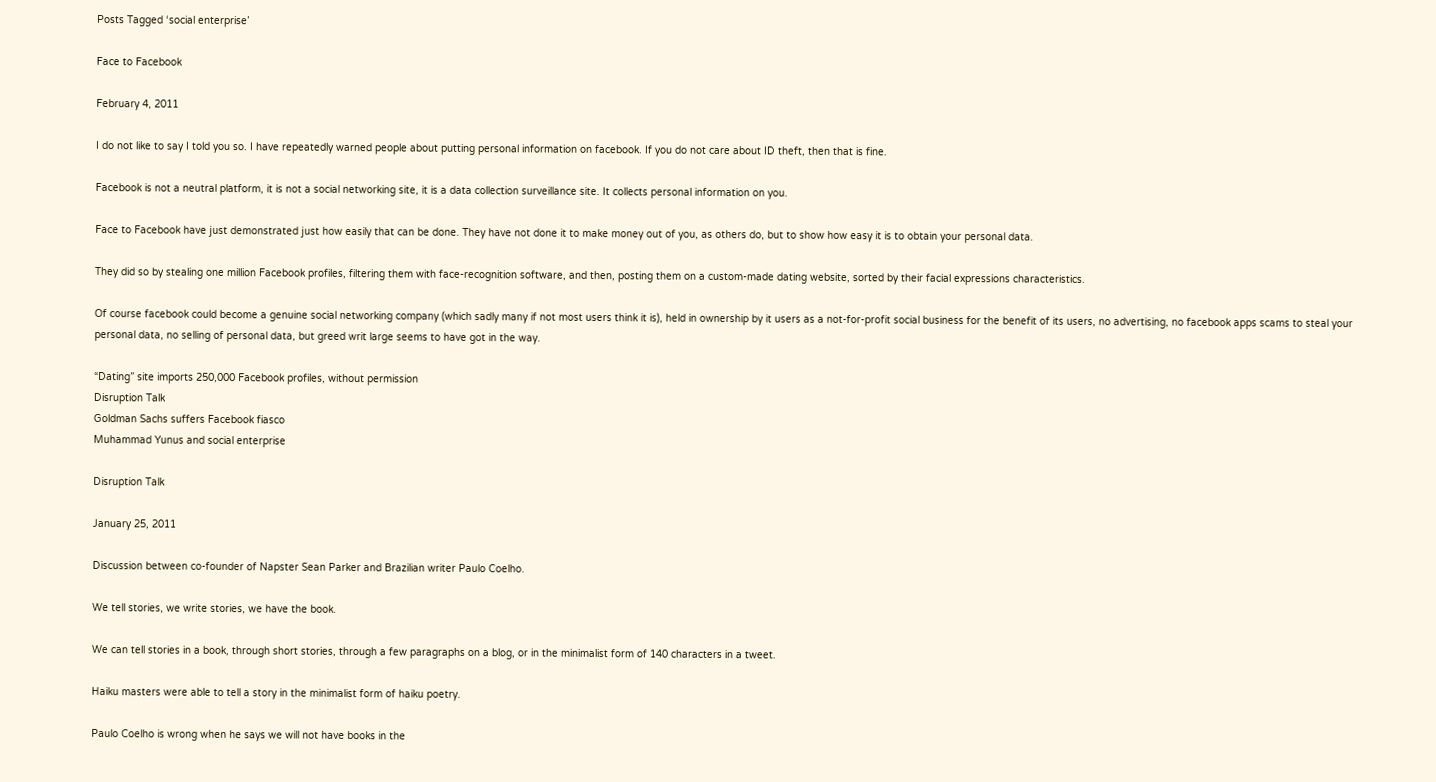Posts Tagged ‘social enterprise’

Face to Facebook

February 4, 2011

I do not like to say I told you so. I have repeatedly warned people about putting personal information on facebook. If you do not care about ID theft, then that is fine.

Facebook is not a neutral platform, it is not a social networking site, it is a data collection surveillance site. It collects personal information on you.

Face to Facebook have just demonstrated just how easily that can be done. They have not done it to make money out of you, as others do, but to show how easy it is to obtain your personal data.

They did so by stealing one million Facebook profiles, filtering them with face-recognition software, and then, posting them on a custom-made dating website, sorted by their facial expressions characteristics.

Of course facebook could become a genuine social networking company (which sadly many if not most users think it is), held in ownership by it users as a not-for-profit social business for the benefit of its users, no advertising, no facebook apps scams to steal your personal data, no selling of personal data, but greed writ large seems to have got in the way.

“Dating” site imports 250,000 Facebook profiles, without permission
Disruption Talk
Goldman Sachs suffers Facebook fiasco
Muhammad Yunus and social enterprise

Disruption Talk

January 25, 2011

Discussion between co-founder of Napster Sean Parker and Brazilian writer Paulo Coelho.

We tell stories, we write stories, we have the book.

We can tell stories in a book, through short stories, through a few paragraphs on a blog, or in the minimalist form of 140 characters in a tweet.

Haiku masters were able to tell a story in the minimalist form of haiku poetry.

Paulo Coelho is wrong when he says we will not have books in the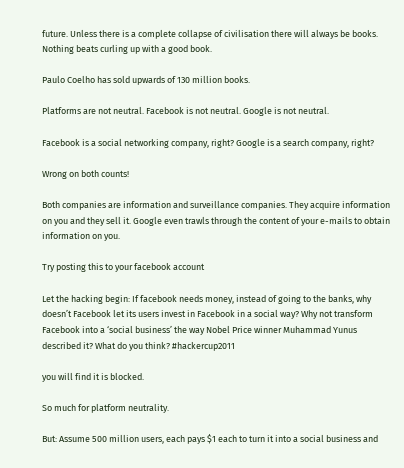future. Unless there is a complete collapse of civilisation there will always be books. Nothing beats curling up with a good book.

Paulo Coelho has sold upwards of 130 million books.

Platforms are not neutral. Facebook is not neutral. Google is not neutral.

Facebook is a social networking company, right? Google is a search company, right?

Wrong on both counts!

Both companies are information and surveillance companies. They acquire information on you and they sell it. Google even trawls through the content of your e-mails to obtain information on you.

Try posting this to your facebook account

Let the hacking begin: If facebook needs money, instead of going to the banks, why doesn’t Facebook let its users invest in Facebook in a social way? Why not transform Facebook into a ‘social business’ the way Nobel Price winner Muhammad Yunus described it? What do you think? #hackercup2011

you will find it is blocked.

So much for platform neutrality.

But: Assume 500 million users, each pays $1 each to turn it into a social business and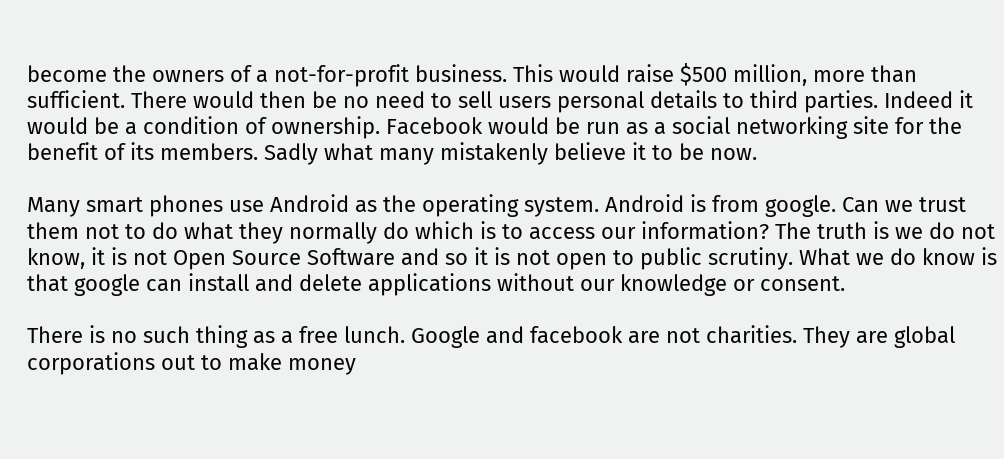become the owners of a not-for-profit business. This would raise $500 million, more than sufficient. There would then be no need to sell users personal details to third parties. Indeed it would be a condition of ownership. Facebook would be run as a social networking site for the benefit of its members. Sadly what many mistakenly believe it to be now.

Many smart phones use Android as the operating system. Android is from google. Can we trust them not to do what they normally do which is to access our information? The truth is we do not know, it is not Open Source Software and so it is not open to public scrutiny. What we do know is that google can install and delete applications without our knowledge or consent.

There is no such thing as a free lunch. Google and facebook are not charities. They are global corporations out to make money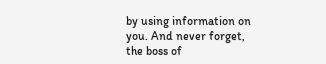by using information on you. And never forget, the boss of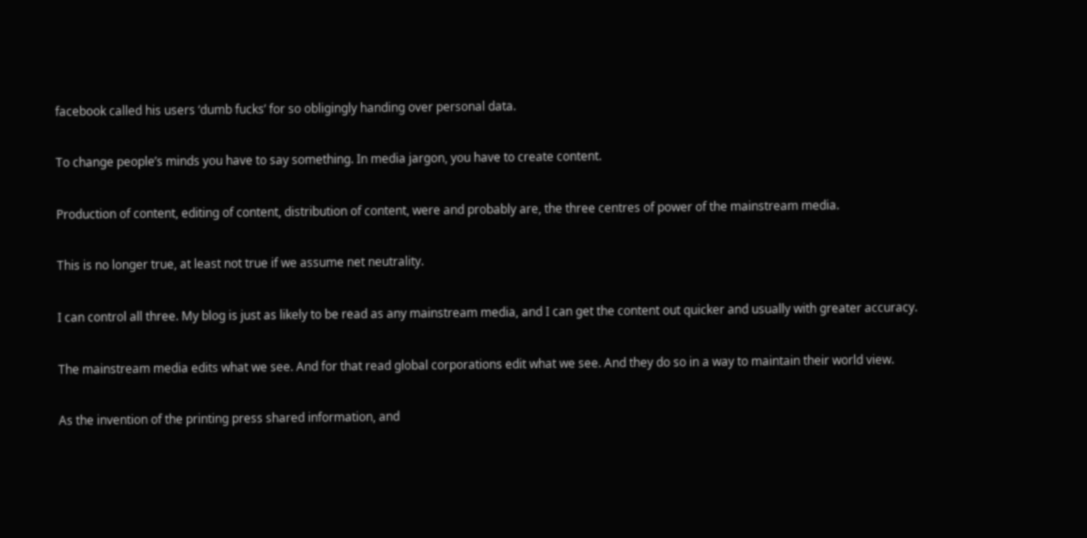facebook called his users ‘dumb fucks’ for so obligingly handing over personal data.

To change people’s minds you have to say something. In media jargon, you have to create content.

Production of content, editing of content, distribution of content, were and probably are, the three centres of power of the mainstream media.

This is no longer true, at least not true if we assume net neutrality.

I can control all three. My blog is just as likely to be read as any mainstream media, and I can get the content out quicker and usually with greater accuracy.

The mainstream media edits what we see. And for that read global corporations edit what we see. And they do so in a way to maintain their world view.

As the invention of the printing press shared information, and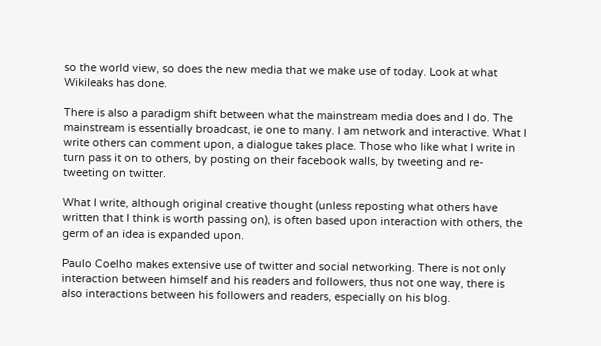so the world view, so does the new media that we make use of today. Look at what Wikileaks has done.

There is also a paradigm shift between what the mainstream media does and I do. The mainstream is essentially broadcast, ie one to many. I am network and interactive. What I write others can comment upon, a dialogue takes place. Those who like what I write in turn pass it on to others, by posting on their facebook walls, by tweeting and re-tweeting on twitter.

What I write, although original creative thought (unless reposting what others have written that I think is worth passing on), is often based upon interaction with others, the germ of an idea is expanded upon.

Paulo Coelho makes extensive use of twitter and social networking. There is not only interaction between himself and his readers and followers, thus not one way, there is also interactions between his followers and readers, especially on his blog.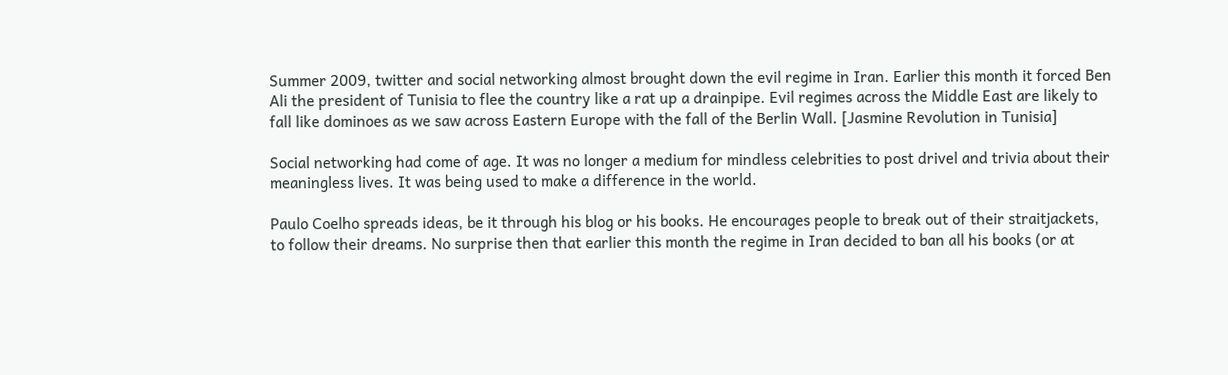Summer 2009, twitter and social networking almost brought down the evil regime in Iran. Earlier this month it forced Ben Ali the president of Tunisia to flee the country like a rat up a drainpipe. Evil regimes across the Middle East are likely to fall like dominoes as we saw across Eastern Europe with the fall of the Berlin Wall. [Jasmine Revolution in Tunisia]

Social networking had come of age. It was no longer a medium for mindless celebrities to post drivel and trivia about their meaningless lives. It was being used to make a difference in the world.

Paulo Coelho spreads ideas, be it through his blog or his books. He encourages people to break out of their straitjackets, to follow their dreams. No surprise then that earlier this month the regime in Iran decided to ban all his books (or at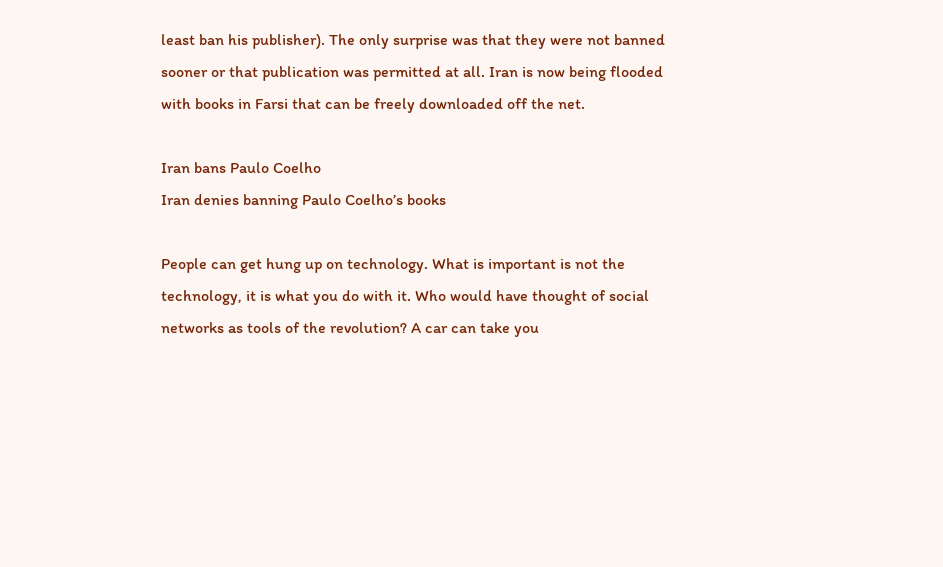least ban his publisher). The only surprise was that they were not banned sooner or that publication was permitted at all. Iran is now being flooded with books in Farsi that can be freely downloaded off the net.

Iran bans Paulo Coelho
Iran denies banning Paulo Coelho’s books

People can get hung up on technology. What is important is not the technology, it is what you do with it. Who would have thought of social networks as tools of the revolution? A car can take you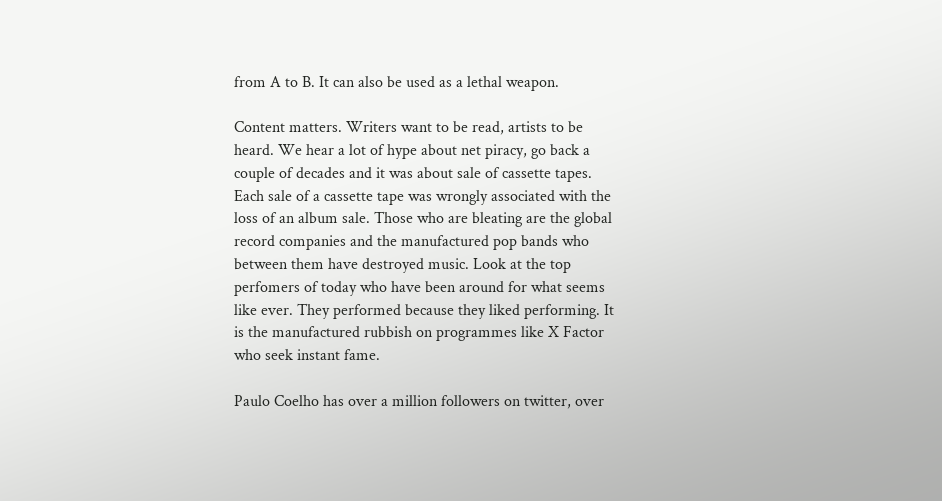from A to B. It can also be used as a lethal weapon.

Content matters. Writers want to be read, artists to be heard. We hear a lot of hype about net piracy, go back a couple of decades and it was about sale of cassette tapes. Each sale of a cassette tape was wrongly associated with the loss of an album sale. Those who are bleating are the global record companies and the manufactured pop bands who between them have destroyed music. Look at the top perfomers of today who have been around for what seems like ever. They performed because they liked performing. It is the manufactured rubbish on programmes like X Factor who seek instant fame.

Paulo Coelho has over a million followers on twitter, over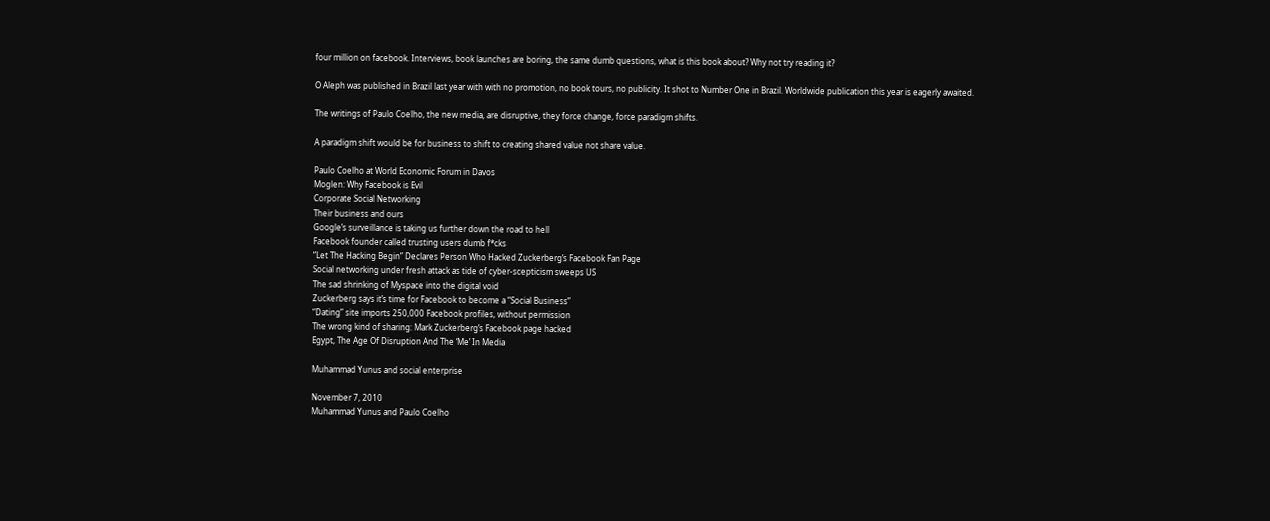four million on facebook. Interviews, book launches are boring, the same dumb questions, what is this book about? Why not try reading it?

O Aleph was published in Brazil last year with with no promotion, no book tours, no publicity. It shot to Number One in Brazil. Worldwide publication this year is eagerly awaited.

The writings of Paulo Coelho, the new media, are disruptive, they force change, force paradigm shifts.

A paradigm shift would be for business to shift to creating shared value not share value.

Paulo Coelho at World Economic Forum in Davos
Moglen: Why Facebook is Evil
Corporate Social Networking
Their business and ours
Google’s surveillance is taking us further down the road to hell
Facebook founder called trusting users dumb f*cks
“Let The Hacking Begin” Declares Person Who Hacked Zuckerberg’s Facebook Fan Page
Social networking under fresh attack as tide of cyber-scepticism sweeps US
The sad shrinking of Myspace into the digital void
Zuckerberg says it’s time for Facebook to become a “Social Business”
“Dating” site imports 250,000 Facebook profiles, without permission
The wrong kind of sharing: Mark Zuckerberg’s Facebook page hacked
Egypt, The Age Of Disruption And The ‘Me’ In Media

Muhammad Yunus and social enterprise

November 7, 2010
Muhammad Yunus and Paulo Coelho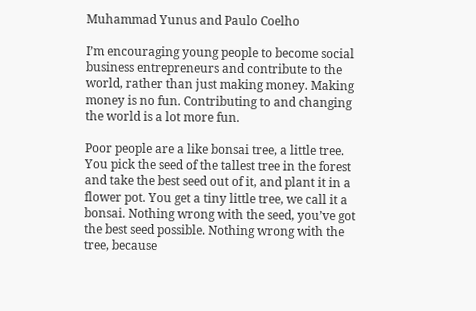Muhammad Yunus and Paulo Coelho

I’m encouraging young people to become social business entrepreneurs and contribute to the world, rather than just making money. Making money is no fun. Contributing to and changing the world is a lot more fun.

Poor people are a like bonsai tree, a little tree. You pick the seed of the tallest tree in the forest and take the best seed out of it, and plant it in a flower pot. You get a tiny little tree, we call it a bonsai. Nothing wrong with the seed, you’ve got the best seed possible. Nothing wrong with the tree, because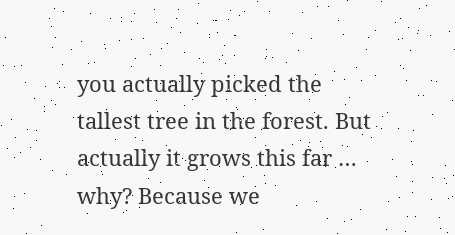you actually picked the tallest tree in the forest. But actually it grows this far … why? Because we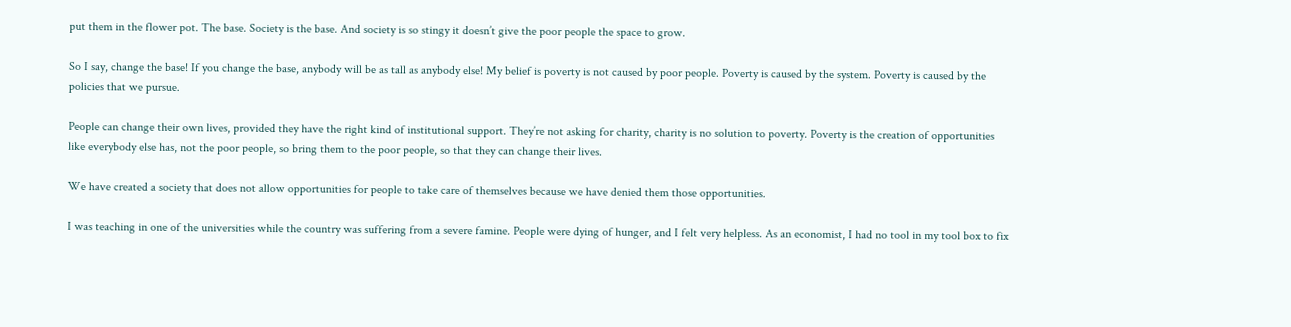put them in the flower pot. The base. Society is the base. And society is so stingy it doesn’t give the poor people the space to grow.

So I say, change the base! If you change the base, anybody will be as tall as anybody else! My belief is poverty is not caused by poor people. Poverty is caused by the system. Poverty is caused by the policies that we pursue.

People can change their own lives, provided they have the right kind of institutional support. They’re not asking for charity, charity is no solution to poverty. Poverty is the creation of opportunities like everybody else has, not the poor people, so bring them to the poor people, so that they can change their lives.

We have created a society that does not allow opportunities for people to take care of themselves because we have denied them those opportunities.

I was teaching in one of the universities while the country was suffering from a severe famine. People were dying of hunger, and I felt very helpless. As an economist, I had no tool in my tool box to fix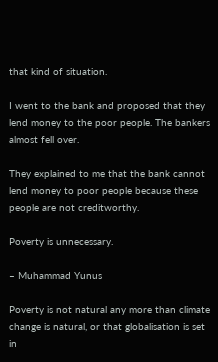that kind of situation.

I went to the bank and proposed that they lend money to the poor people. The bankers almost fell over.

They explained to me that the bank cannot lend money to poor people because these people are not creditworthy.

Poverty is unnecessary.

– Muhammad Yunus

Poverty is not natural any more than climate change is natural, or that globalisation is set in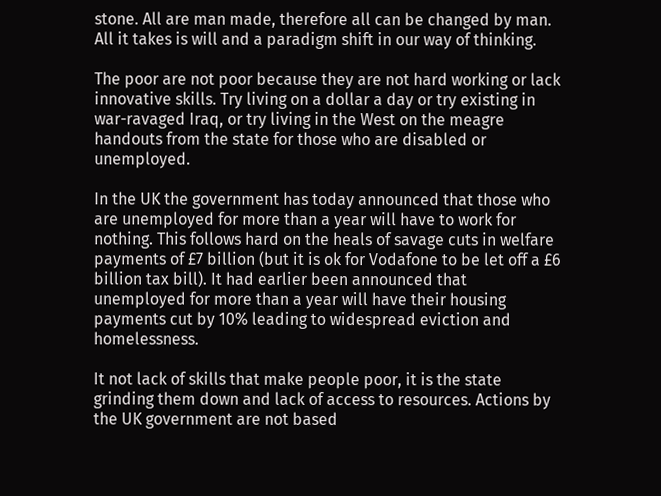stone. All are man made, therefore all can be changed by man. All it takes is will and a paradigm shift in our way of thinking.

The poor are not poor because they are not hard working or lack innovative skills. Try living on a dollar a day or try existing in war-ravaged Iraq, or try living in the West on the meagre handouts from the state for those who are disabled or unemployed.

In the UK the government has today announced that those who are unemployed for more than a year will have to work for nothing. This follows hard on the heals of savage cuts in welfare payments of £7 billion (but it is ok for Vodafone to be let off a £6 billion tax bill). It had earlier been announced that unemployed for more than a year will have their housing payments cut by 10% leading to widespread eviction and homelessness.

It not lack of skills that make people poor, it is the state grinding them down and lack of access to resources. Actions by the UK government are not based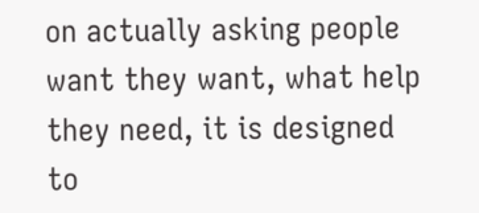on actually asking people want they want, what help they need, it is designed to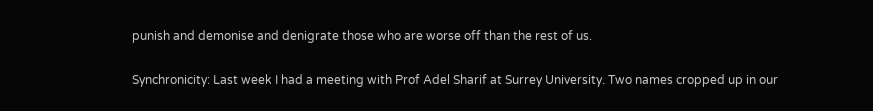punish and demonise and denigrate those who are worse off than the rest of us.

Synchronicity: Last week I had a meeting with Prof Adel Sharif at Surrey University. Two names cropped up in our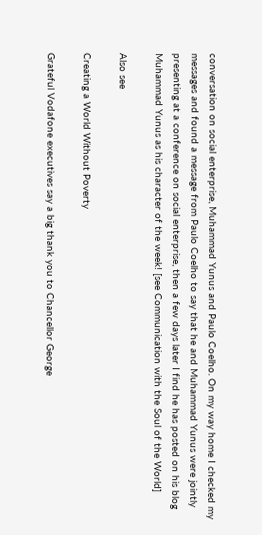conversation on social enterprise, Muhammad Yunus and Paulo Coelho. On my way home I checked my messages and found a message from Paulo Coelho to say that he and Muhammad Yunus were jointly presenting at a conference on social enterprise, then a few days later I find he has posted on his blog Muhammad Yunus as his character of the week! [see Communication with the Soul of the World]

Also see

Creating a World Without Poverty

Grateful Vodafone executives say a big thank you to Chancellor George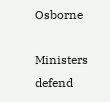Osborne

Ministers defend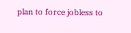plan to force jobless to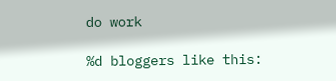do work

%d bloggers like this: